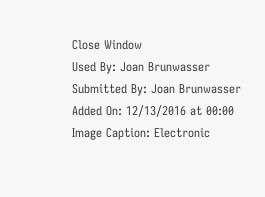Close Window
Used By: Joan Brunwasser
Submitted By: Joan Brunwasser
Added On: 12/13/2016 at 00:00
Image Caption: Electronic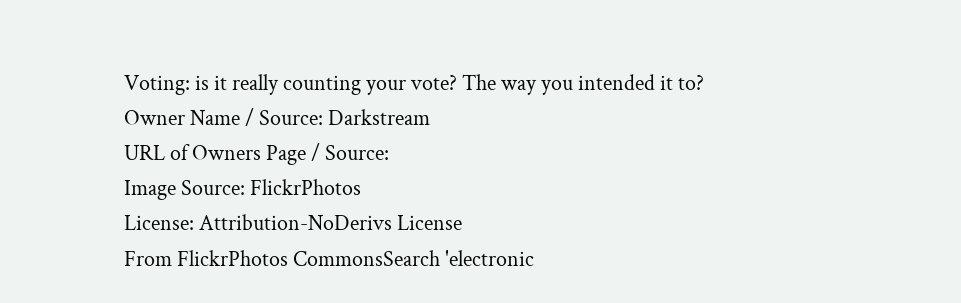Voting: is it really counting your vote? The way you intended it to?
Owner Name / Source: Darkstream
URL of Owners Page / Source:
Image Source: FlickrPhotos
License: Attribution-NoDerivs License
From FlickrPhotos CommonsSearch 'electronic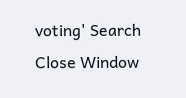voting' Search
Close Window